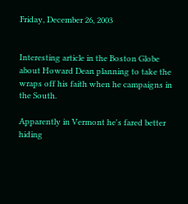Friday, December 26, 2003


Interesting article in the Boston Globe about Howard Dean planning to take the wraps off his faith when he campaigns in the South.

Apparently in Vermont he's fared better hiding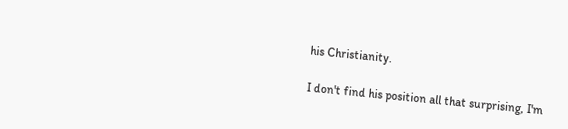his Christianity.

I don't find his position all that surprising, I'm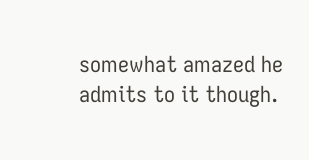somewhat amazed he admits to it though.